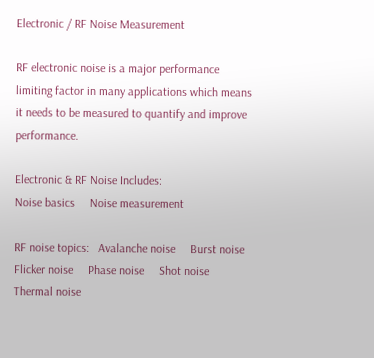Electronic / RF Noise Measurement

RF electronic noise is a major performance limiting factor in many applications which means it needs to be measured to quantify and improve performance.

Electronic & RF Noise Includes:
Noise basics     Noise measurement

RF noise topics:   Avalanche noise     Burst noise     Flicker noise     Phase noise     Shot noise     Thermal noise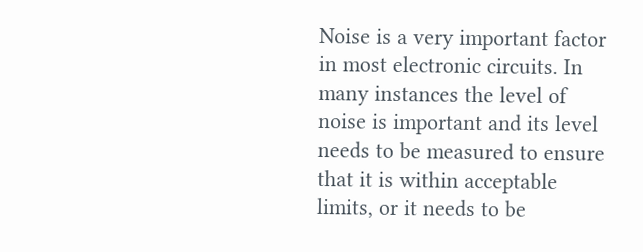Noise is a very important factor in most electronic circuits. In many instances the level of noise is important and its level needs to be measured to ensure that it is within acceptable limits, or it needs to be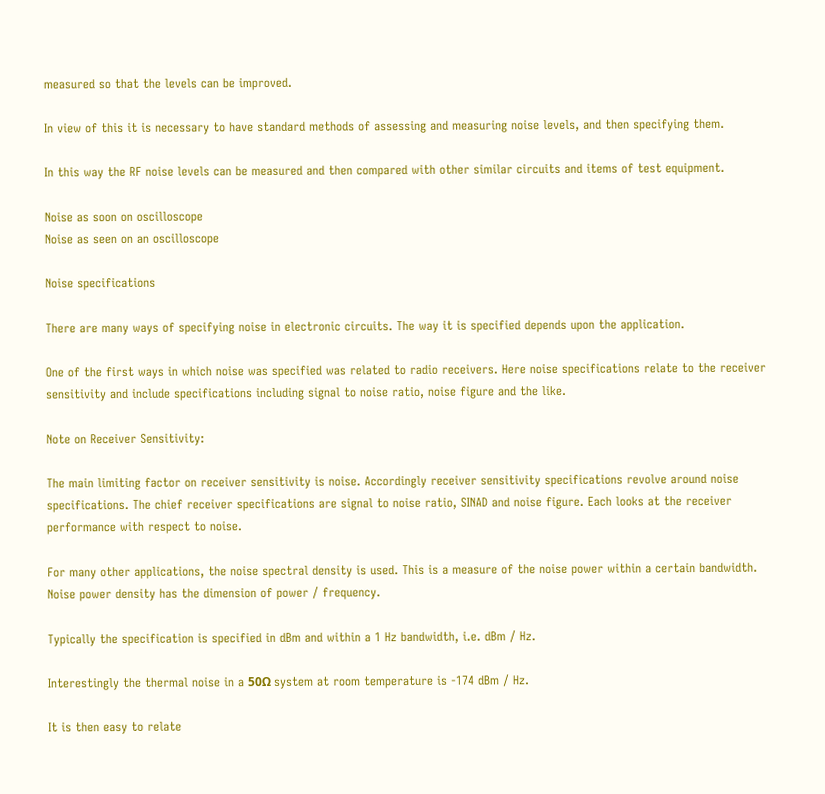measured so that the levels can be improved.

In view of this it is necessary to have standard methods of assessing and measuring noise levels, and then specifying them.

In this way the RF noise levels can be measured and then compared with other similar circuits and items of test equipment.

Noise as soon on oscilloscope
Noise as seen on an oscilloscope

Noise specifications

There are many ways of specifying noise in electronic circuits. The way it is specified depends upon the application.

One of the first ways in which noise was specified was related to radio receivers. Here noise specifications relate to the receiver sensitivity and include specifications including signal to noise ratio, noise figure and the like.

Note on Receiver Sensitivity:

The main limiting factor on receiver sensitivity is noise. Accordingly receiver sensitivity specifications revolve around noise specifications. The chief receiver specifications are signal to noise ratio, SINAD and noise figure. Each looks at the receiver performance with respect to noise.

For many other applications, the noise spectral density is used. This is a measure of the noise power within a certain bandwidth. Noise power density has the dimension of power / frequency.

Typically the specification is specified in dBm and within a 1 Hz bandwidth, i.e. dBm / Hz.

Interestingly the thermal noise in a 50Ω system at room temperature is -174 dBm / Hz.

It is then easy to relate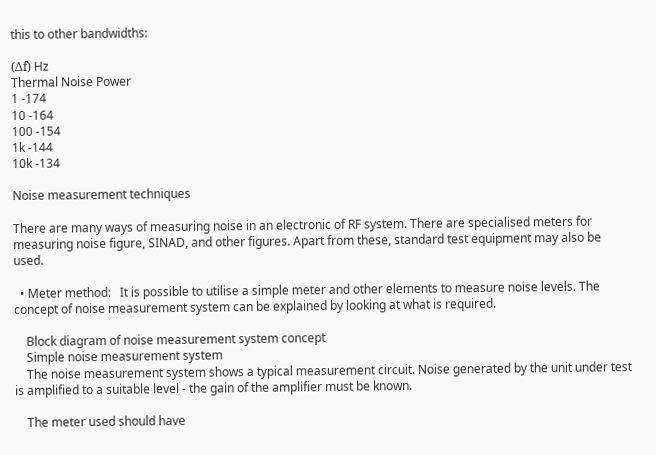this to other bandwidths:

(Δf) Hz
Thermal Noise Power
1 -174
10 -164
100 -154
1k -144
10k -134

Noise measurement techniques

There are many ways of measuring noise in an electronic of RF system. There are specialised meters for measuring noise figure, SINAD, and other figures. Apart from these, standard test equipment may also be used.

  • Meter method:   It is possible to utilise a simple meter and other elements to measure noise levels. The concept of noise measurement system can be explained by looking at what is required.

    Block diagram of noise measurement system concept
    Simple noise measurement system
    The noise measurement system shows a typical measurement circuit. Noise generated by the unit under test is amplified to a suitable level - the gain of the amplifier must be known.

    The meter used should have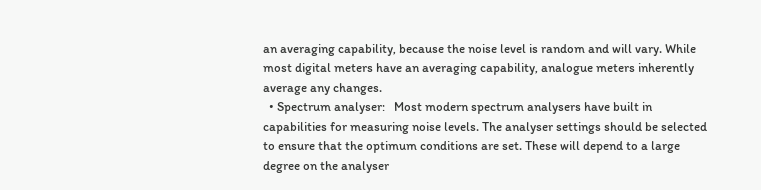an averaging capability, because the noise level is random and will vary. While most digital meters have an averaging capability, analogue meters inherently average any changes.
  • Spectrum analyser:   Most modern spectrum analysers have built in capabilities for measuring noise levels. The analyser settings should be selected to ensure that the optimum conditions are set. These will depend to a large degree on the analyser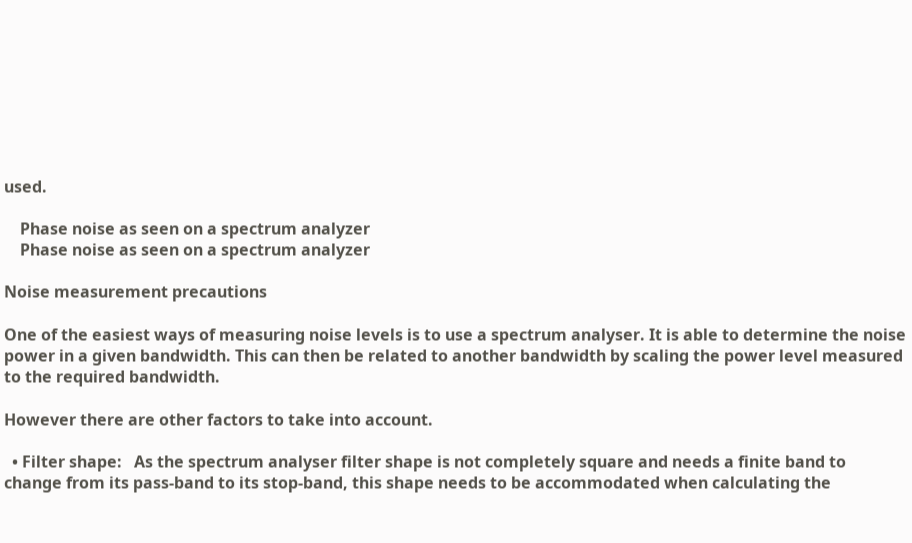used.

    Phase noise as seen on a spectrum analyzer
    Phase noise as seen on a spectrum analyzer

Noise measurement precautions

One of the easiest ways of measuring noise levels is to use a spectrum analyser. It is able to determine the noise power in a given bandwidth. This can then be related to another bandwidth by scaling the power level measured to the required bandwidth.

However there are other factors to take into account.

  • Filter shape:   As the spectrum analyser filter shape is not completely square and needs a finite band to change from its pass-band to its stop-band, this shape needs to be accommodated when calculating the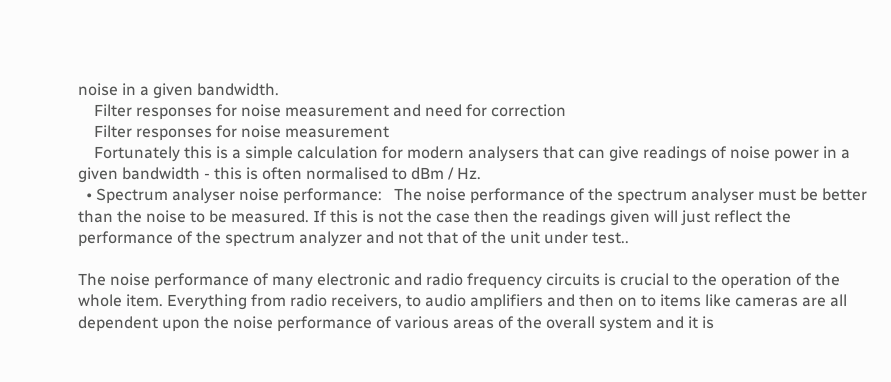noise in a given bandwidth.
    Filter responses for noise measurement and need for correction
    Filter responses for noise measurement
    Fortunately this is a simple calculation for modern analysers that can give readings of noise power in a given bandwidth - this is often normalised to dBm / Hz.
  • Spectrum analyser noise performance:   The noise performance of the spectrum analyser must be better than the noise to be measured. If this is not the case then the readings given will just reflect the performance of the spectrum analyzer and not that of the unit under test..

The noise performance of many electronic and radio frequency circuits is crucial to the operation of the whole item. Everything from radio receivers, to audio amplifiers and then on to items like cameras are all dependent upon the noise performance of various areas of the overall system and it is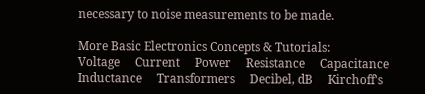necessary to noise measurements to be made.

More Basic Electronics Concepts & Tutorials:
Voltage     Current     Power     Resistance     Capacitance     Inductance     Transformers     Decibel, dB     Kirchoff's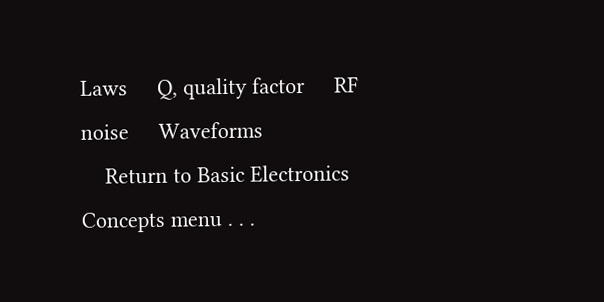Laws     Q, quality factor     RF noise     Waveforms
    Return to Basic Electronics Concepts menu . . .